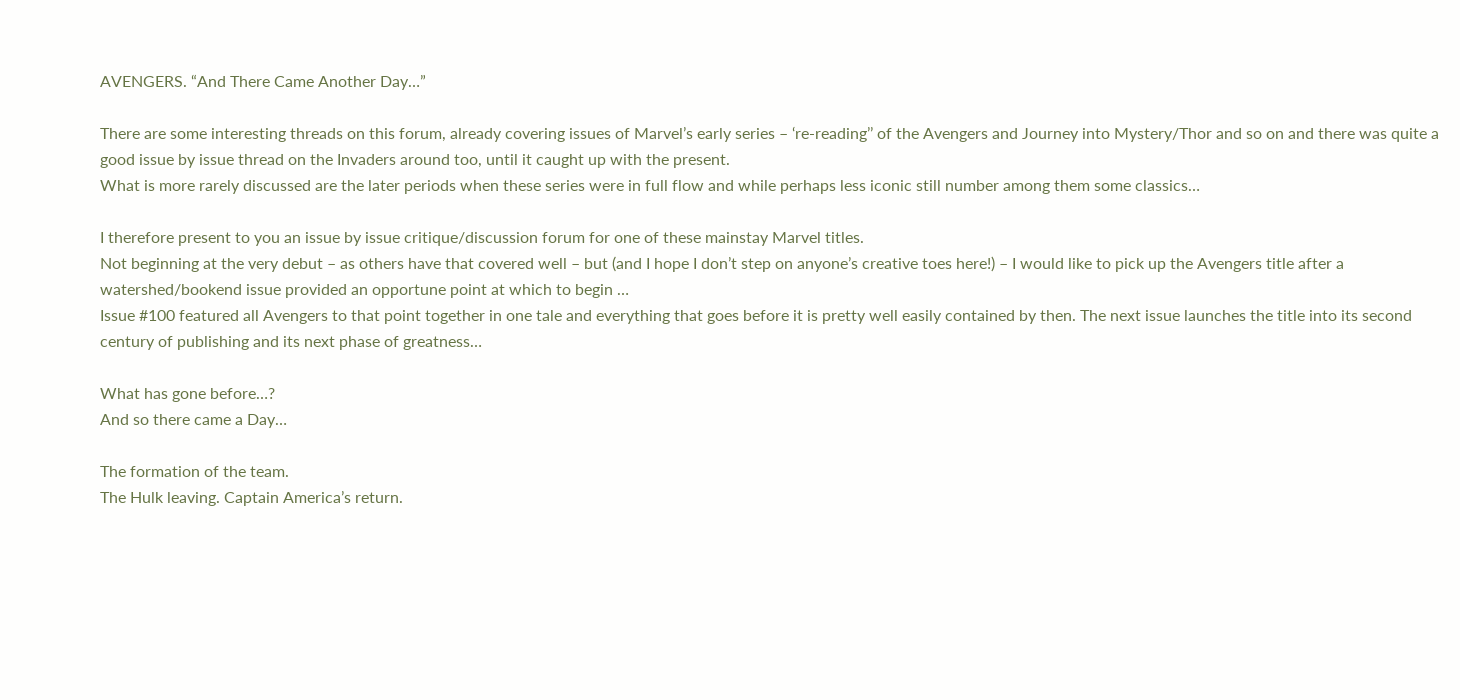AVENGERS. “And There Came Another Day…”

There are some interesting threads on this forum, already covering issues of Marvel’s early series – ‘re-reading’’ of the Avengers and Journey into Mystery/Thor and so on and there was quite a good issue by issue thread on the Invaders around too, until it caught up with the present.
What is more rarely discussed are the later periods when these series were in full flow and while perhaps less iconic still number among them some classics…

I therefore present to you an issue by issue critique/discussion forum for one of these mainstay Marvel titles.
Not beginning at the very debut – as others have that covered well – but (and I hope I don’t step on anyone’s creative toes here!) – I would like to pick up the Avengers title after a watershed/bookend issue provided an opportune point at which to begin …
Issue #100 featured all Avengers to that point together in one tale and everything that goes before it is pretty well easily contained by then. The next issue launches the title into its second century of publishing and its next phase of greatness…

What has gone before…?
And so there came a Day…

The formation of the team.
The Hulk leaving. Captain America’s return.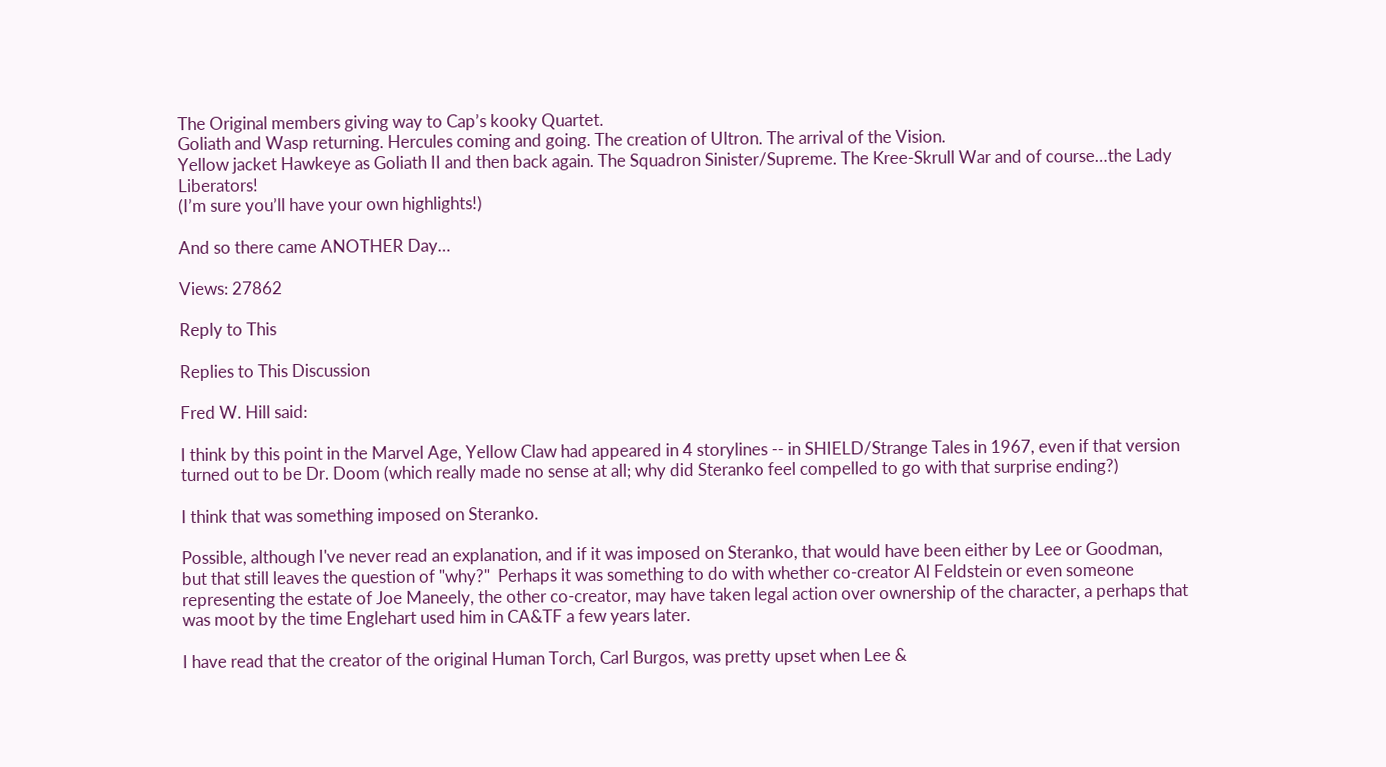The Original members giving way to Cap’s kooky Quartet.
Goliath and Wasp returning. Hercules coming and going. The creation of Ultron. The arrival of the Vision.
Yellow jacket Hawkeye as Goliath II and then back again. The Squadron Sinister/Supreme. The Kree-Skrull War and of course…the Lady Liberators!
(I’m sure you’ll have your own highlights!)

And so there came ANOTHER Day…

Views: 27862

Reply to This

Replies to This Discussion

Fred W. Hill said:

I think by this point in the Marvel Age, Yellow Claw had appeared in 4 storylines -- in SHIELD/Strange Tales in 1967, even if that version turned out to be Dr. Doom (which really made no sense at all; why did Steranko feel compelled to go with that surprise ending?)

I think that was something imposed on Steranko.

Possible, although I've never read an explanation, and if it was imposed on Steranko, that would have been either by Lee or Goodman, but that still leaves the question of "why?"  Perhaps it was something to do with whether co-creator Al Feldstein or even someone representing the estate of Joe Maneely, the other co-creator, may have taken legal action over ownership of the character, a perhaps that was moot by the time Englehart used him in CA&TF a few years later.

I have read that the creator of the original Human Torch, Carl Burgos, was pretty upset when Lee &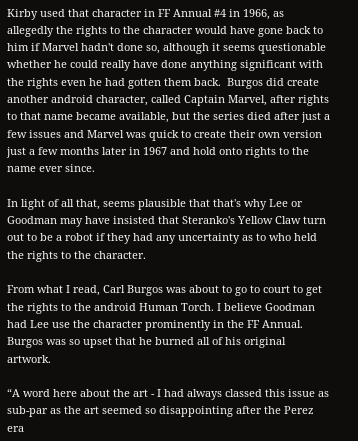Kirby used that character in FF Annual #4 in 1966, as allegedly the rights to the character would have gone back to him if Marvel hadn't done so, although it seems questionable whether he could really have done anything significant with the rights even he had gotten them back.  Burgos did create another android character, called Captain Marvel, after rights to that name became available, but the series died after just a few issues and Marvel was quick to create their own version just a few months later in 1967 and hold onto rights to the name ever since.

In light of all that, seems plausible that that's why Lee or Goodman may have insisted that Steranko's Yellow Claw turn out to be a robot if they had any uncertainty as to who held the rights to the character.

From what I read, Carl Burgos was about to go to court to get the rights to the android Human Torch. I believe Goodman had Lee use the character prominently in the FF Annual. Burgos was so upset that he burned all of his original artwork.

“A word here about the art - I had always classed this issue as sub-par as the art seemed so disappointing after the Perez era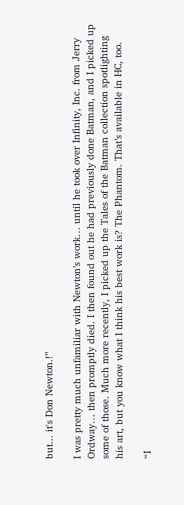but... it's Don Newton.!”

I was pretty much unfamiliar with Newton’s work… until he took over Infinity, Inc. from Jerry Ordway… then promptly died. I then found out he had previously done Batman, and I picked up some of those. Much more recently, I picked up the Tales of the Batman collection spotlighting his art, but you know what I think his best work is? The Phantom. That’s available in HC, too.

“I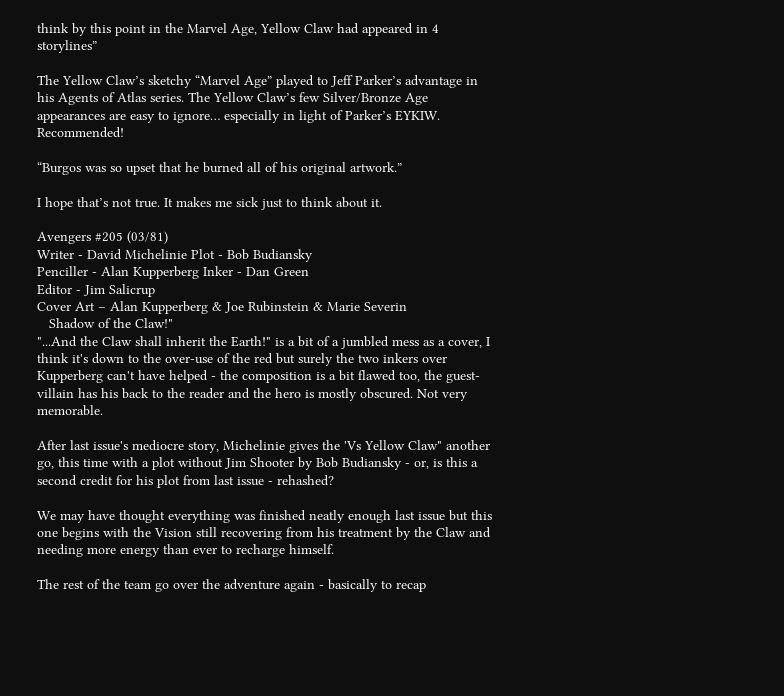think by this point in the Marvel Age, Yellow Claw had appeared in 4 storylines”

The Yellow Claw’s sketchy “Marvel Age” played to Jeff Parker’s advantage in his Agents of Atlas series. The Yellow Claw’s few Silver/Bronze Age appearances are easy to ignore… especially in light of Parker’s EYKIW. Recommended!

“Burgos was so upset that he burned all of his original artwork.”

I hope that’s not true. It makes me sick just to think about it.

Avengers #205 (03/81)
Writer - David Michelinie Plot - Bob Budiansky
Penciller - Alan Kupperberg Inker - Dan Green
Editor - Jim Salicrup
Cover Art – Alan Kupperberg & Joe Rubinstein & Marie Severin
   Shadow of the Claw!"
"...And the Claw shall inherit the Earth!" is a bit of a jumbled mess as a cover, I think it's down to the over-use of the red but surely the two inkers over Kupperberg can't have helped - the composition is a bit flawed too, the guest-villain has his back to the reader and the hero is mostly obscured. Not very memorable.

After last issue's mediocre story, Michelinie gives the 'Vs Yellow Claw" another go, this time with a plot without Jim Shooter by Bob Budiansky - or, is this a second credit for his plot from last issue - rehashed?

We may have thought everything was finished neatly enough last issue but this one begins with the Vision still recovering from his treatment by the Claw and needing more energy than ever to recharge himself.

The rest of the team go over the adventure again - basically to recap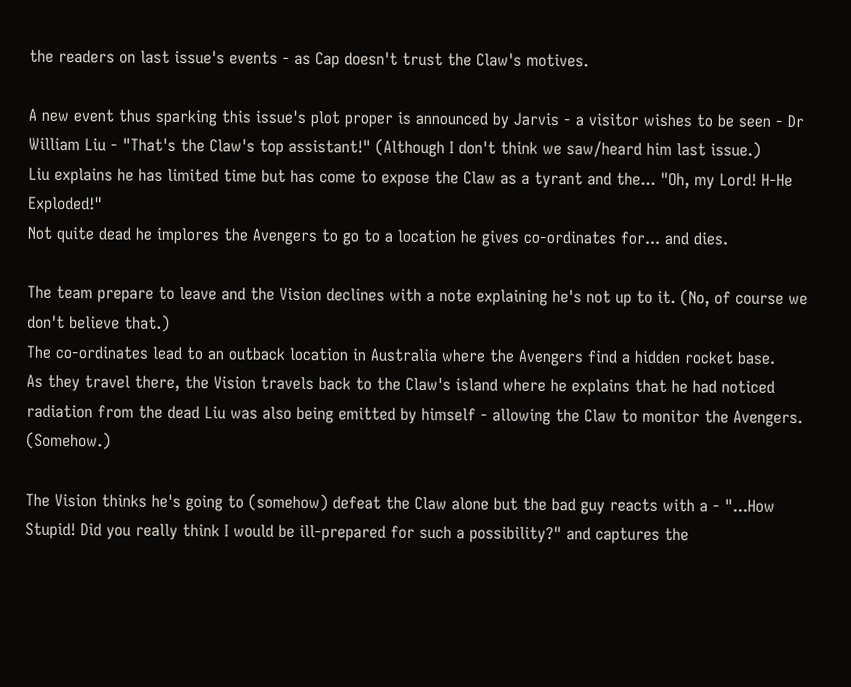the readers on last issue's events - as Cap doesn't trust the Claw's motives.

A new event thus sparking this issue's plot proper is announced by Jarvis - a visitor wishes to be seen - Dr William Liu - "That's the Claw's top assistant!" (Although I don't think we saw/heard him last issue.)
Liu explains he has limited time but has come to expose the Claw as a tyrant and the... "Oh, my Lord! H-He Exploded!"
Not quite dead he implores the Avengers to go to a location he gives co-ordinates for... and dies.

The team prepare to leave and the Vision declines with a note explaining he's not up to it. (No, of course we don't believe that.)
The co-ordinates lead to an outback location in Australia where the Avengers find a hidden rocket base.
As they travel there, the Vision travels back to the Claw's island where he explains that he had noticed radiation from the dead Liu was also being emitted by himself - allowing the Claw to monitor the Avengers. (Somehow.)

The Vision thinks he's going to (somehow) defeat the Claw alone but the bad guy reacts with a - "...How Stupid! Did you really think I would be ill-prepared for such a possibility?" and captures the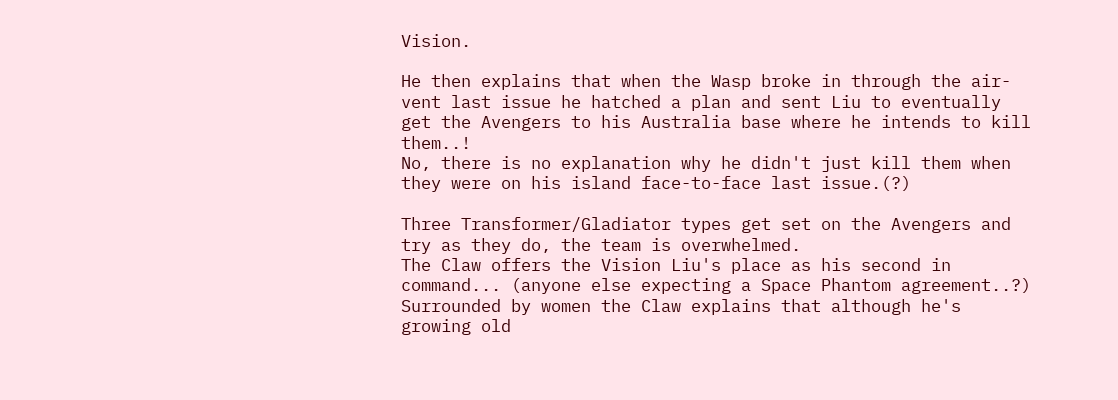Vision.

He then explains that when the Wasp broke in through the air-vent last issue he hatched a plan and sent Liu to eventually get the Avengers to his Australia base where he intends to kill them..!
No, there is no explanation why he didn't just kill them when they were on his island face-to-face last issue.(?)

Three Transformer/Gladiator types get set on the Avengers and try as they do, the team is overwhelmed.
The Claw offers the Vision Liu's place as his second in command... (anyone else expecting a Space Phantom agreement..?)
Surrounded by women the Claw explains that although he's growing old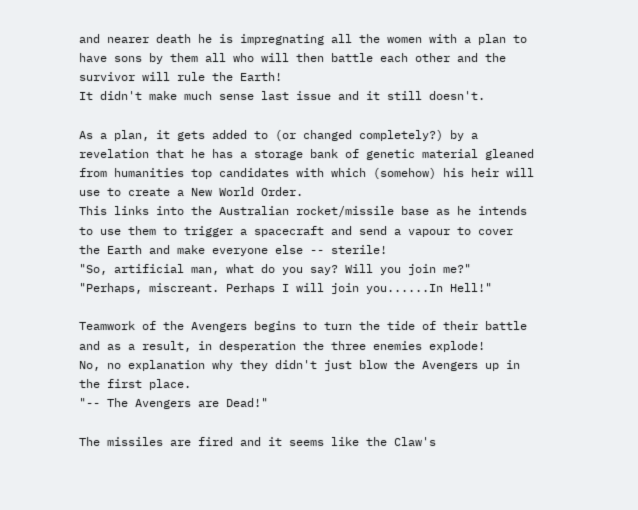and nearer death he is impregnating all the women with a plan to have sons by them all who will then battle each other and the survivor will rule the Earth!
It didn't make much sense last issue and it still doesn't.

As a plan, it gets added to (or changed completely?) by a revelation that he has a storage bank of genetic material gleaned from humanities top candidates with which (somehow) his heir will use to create a New World Order.
This links into the Australian rocket/missile base as he intends to use them to trigger a spacecraft and send a vapour to cover the Earth and make everyone else -- sterile!
"So, artificial man, what do you say? Will you join me?"
"Perhaps, miscreant. Perhaps I will join you......In Hell!"

Teamwork of the Avengers begins to turn the tide of their battle and as a result, in desperation the three enemies explode!
No, no explanation why they didn't just blow the Avengers up in the first place.
"-- The Avengers are Dead!"

The missiles are fired and it seems like the Claw's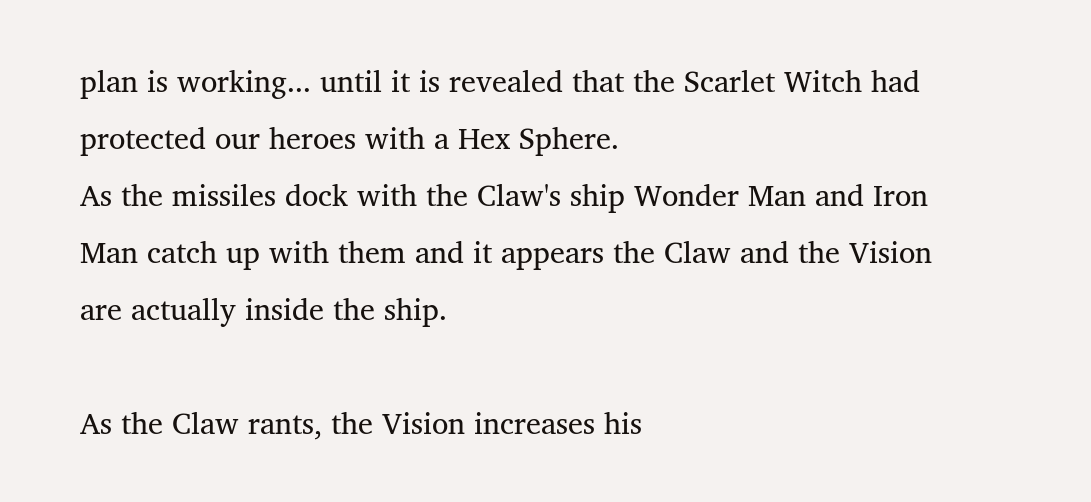plan is working... until it is revealed that the Scarlet Witch had protected our heroes with a Hex Sphere.
As the missiles dock with the Claw's ship Wonder Man and Iron Man catch up with them and it appears the Claw and the Vision are actually inside the ship.

As the Claw rants, the Vision increases his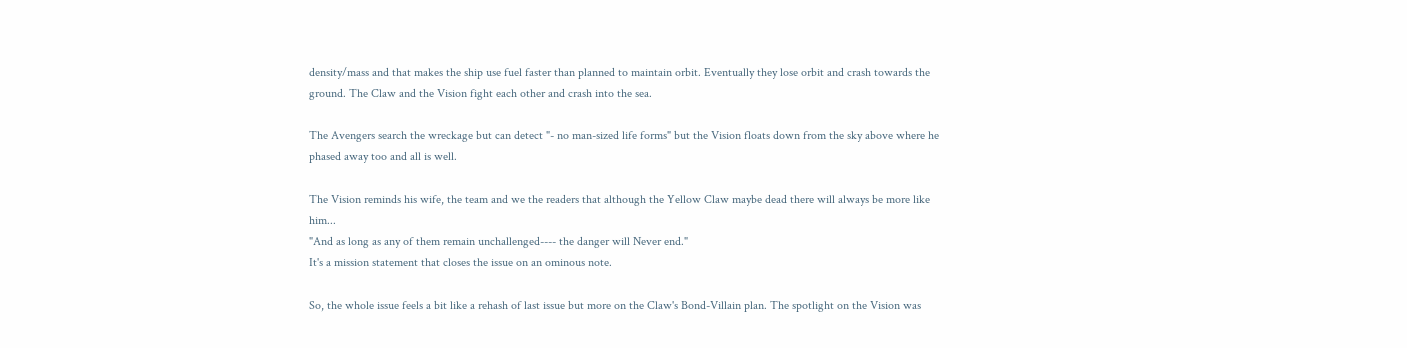density/mass and that makes the ship use fuel faster than planned to maintain orbit. Eventually they lose orbit and crash towards the ground. The Claw and the Vision fight each other and crash into the sea.

The Avengers search the wreckage but can detect "- no man-sized life forms" but the Vision floats down from the sky above where he phased away too and all is well.

The Vision reminds his wife, the team and we the readers that although the Yellow Claw maybe dead there will always be more like him...
"And as long as any of them remain unchallenged---- the danger will Never end."
It's a mission statement that closes the issue on an ominous note.

So, the whole issue feels a bit like a rehash of last issue but more on the Claw's Bond-Villain plan. The spotlight on the Vision was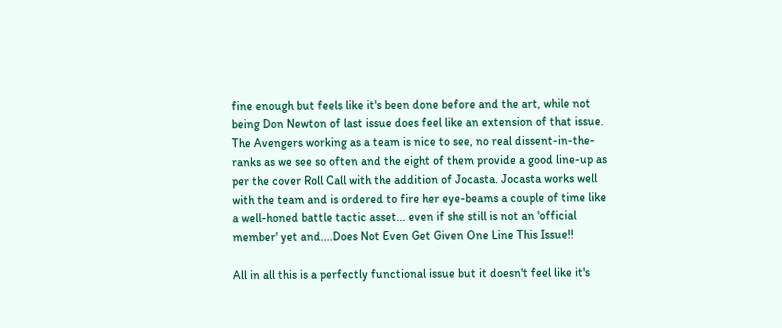fine enough but feels like it's been done before and the art, while not being Don Newton of last issue does feel like an extension of that issue.
The Avengers working as a team is nice to see, no real dissent-in-the-ranks as we see so often and the eight of them provide a good line-up as per the cover Roll Call with the addition of Jocasta. Jocasta works well with the team and is ordered to fire her eye-beams a couple of time like a well-honed battle tactic asset... even if she still is not an 'official member' yet and....Does Not Even Get Given One Line This Issue!!

All in all this is a perfectly functional issue but it doesn't feel like it's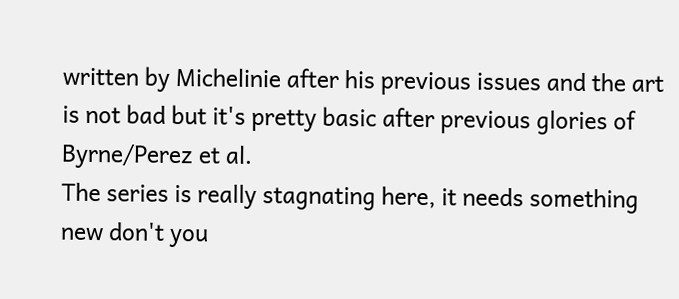written by Michelinie after his previous issues and the art is not bad but it's pretty basic after previous glories of Byrne/Perez et al.
The series is really stagnating here, it needs something new don't you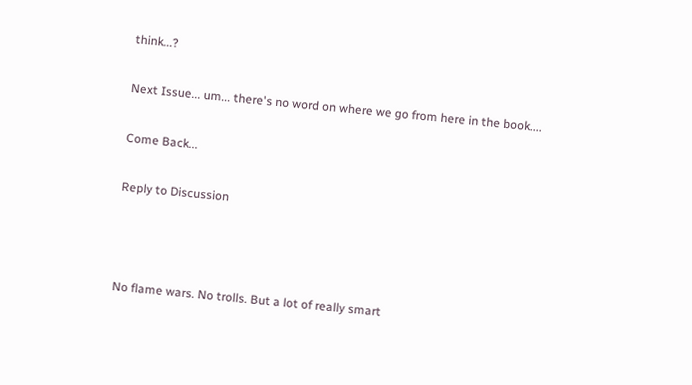think...?

Next Issue... um... there's no word on where we go from here in the book....

Come Back...

Reply to Discussion



No flame wars. No trolls. But a lot of really smart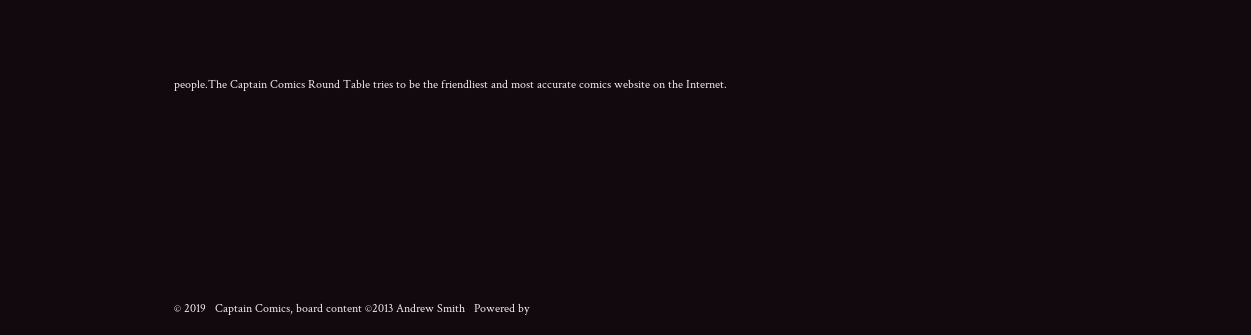people.The Captain Comics Round Table tries to be the friendliest and most accurate comics website on the Internet.









© 2019   Captain Comics, board content ©2013 Andrew Smith   Powered by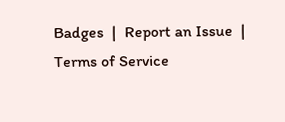Badges  |  Report an Issue  |  Terms of Service